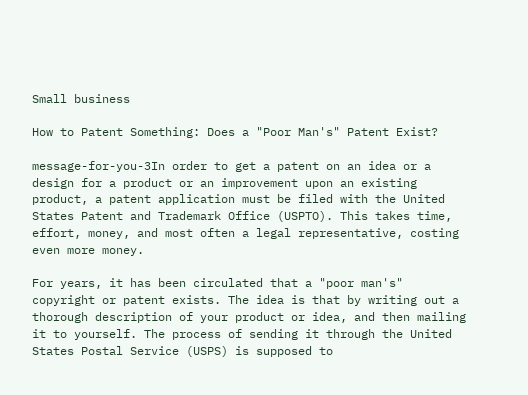Small business

How to Patent Something: Does a "Poor Man's" Patent Exist?

message-for-you-3In order to get a patent on an idea or a design for a product or an improvement upon an existing product, a patent application must be filed with the United States Patent and Trademark Office (USPTO). This takes time, effort, money, and most often a legal representative, costing even more money.

For years, it has been circulated that a "poor man's" copyright or patent exists. The idea is that by writing out a thorough description of your product or idea, and then mailing it to yourself. The process of sending it through the United States Postal Service (USPS) is supposed to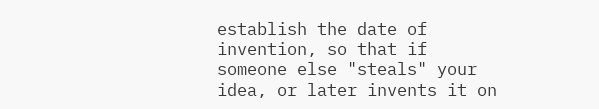establish the date of invention, so that if someone else "steals" your idea, or later invents it on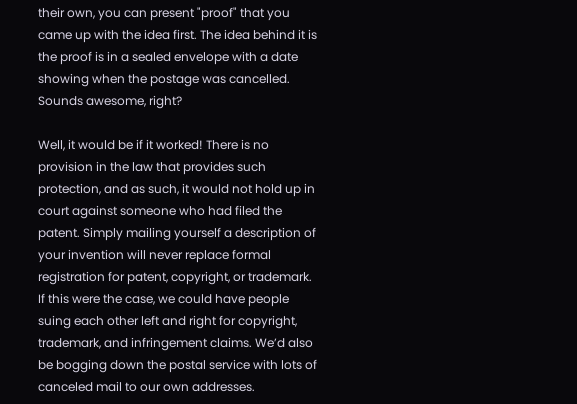their own, you can present "proof" that you came up with the idea first. The idea behind it is the proof is in a sealed envelope with a date showing when the postage was cancelled. Sounds awesome, right?

Well, it would be if it worked! There is no provision in the law that provides such protection, and as such, it would not hold up in court against someone who had filed the patent. Simply mailing yourself a description of your invention will never replace formal registration for patent, copyright, or trademark. If this were the case, we could have people suing each other left and right for copyright, trademark, and infringement claims. We’d also be bogging down the postal service with lots of canceled mail to our own addresses.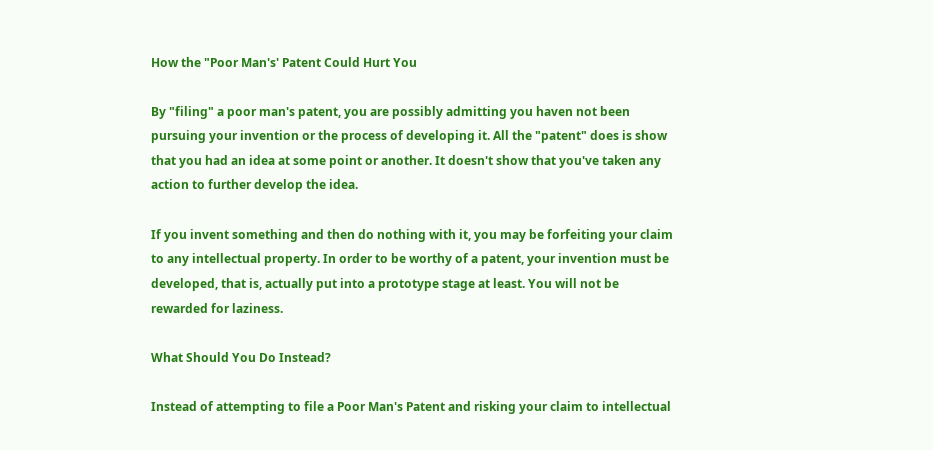How the "Poor Man's' Patent Could Hurt You

By "filing" a poor man's patent, you are possibly admitting you haven not been pursuing your invention or the process of developing it. All the "patent" does is show that you had an idea at some point or another. It doesn't show that you've taken any action to further develop the idea.

If you invent something and then do nothing with it, you may be forfeiting your claim to any intellectual property. In order to be worthy of a patent, your invention must be developed, that is, actually put into a prototype stage at least. You will not be rewarded for laziness.

What Should You Do Instead?

Instead of attempting to file a Poor Man's Patent and risking your claim to intellectual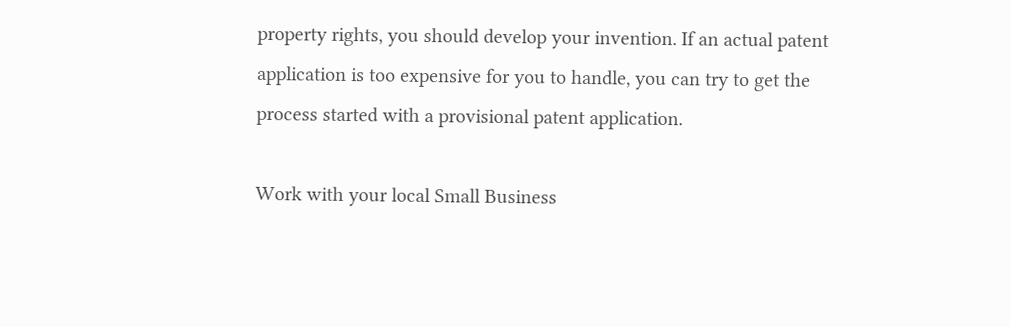property rights, you should develop your invention. If an actual patent application is too expensive for you to handle, you can try to get the process started with a provisional patent application.

Work with your local Small Business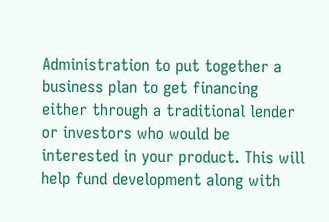Administration to put together a business plan to get financing either through a traditional lender or investors who would be interested in your product. This will help fund development along with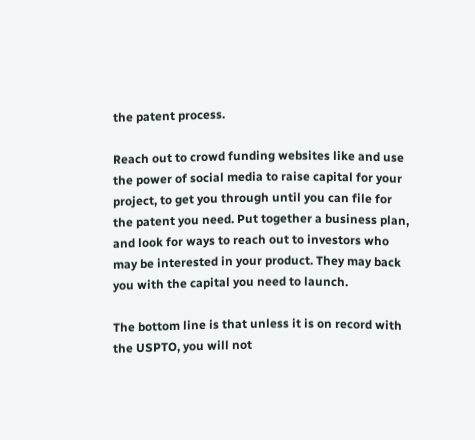the patent process.

Reach out to crowd funding websites like and use the power of social media to raise capital for your project, to get you through until you can file for the patent you need. Put together a business plan, and look for ways to reach out to investors who may be interested in your product. They may back you with the capital you need to launch.

The bottom line is that unless it is on record with the USPTO, you will not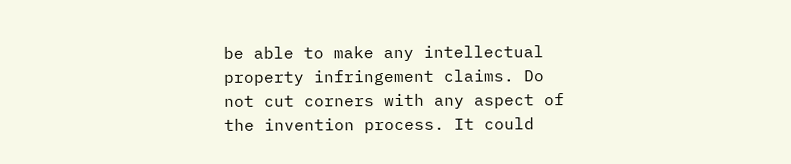be able to make any intellectual property infringement claims. Do not cut corners with any aspect of the invention process. It could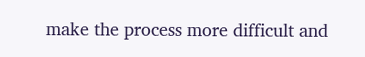make the process more difficult and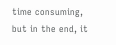time consuming, but in the end, it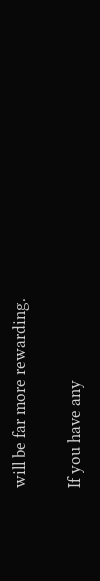will be far more rewarding.

If you have any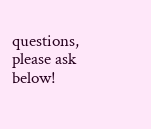questions, please ask below!